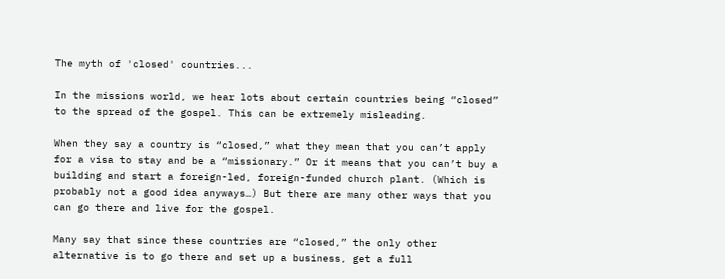The myth of 'closed' countries...

In the missions world, we hear lots about certain countries being “closed” to the spread of the gospel. This can be extremely misleading.

When they say a country is “closed,” what they mean that you can’t apply for a visa to stay and be a “missionary.” Or it means that you can’t buy a building and start a foreign-led, foreign-funded church plant. (Which is probably not a good idea anyways…) But there are many other ways that you can go there and live for the gospel.

Many say that since these countries are “closed,” the only other alternative is to go there and set up a business, get a full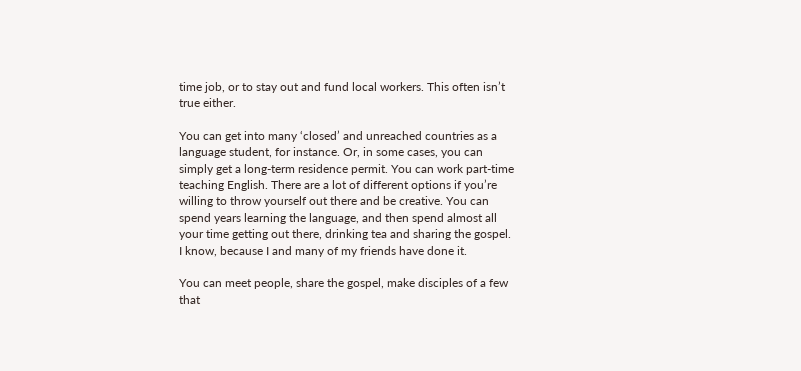time job, or to stay out and fund local workers. This often isn’t true either.

You can get into many ‘closed’ and unreached countries as a language student, for instance. Or, in some cases, you can simply get a long-term residence permit. You can work part-time teaching English. There are a lot of different options if you’re willing to throw yourself out there and be creative. You can spend years learning the language, and then spend almost all your time getting out there, drinking tea and sharing the gospel. I know, because I and many of my friends have done it.

You can meet people, share the gospel, make disciples of a few that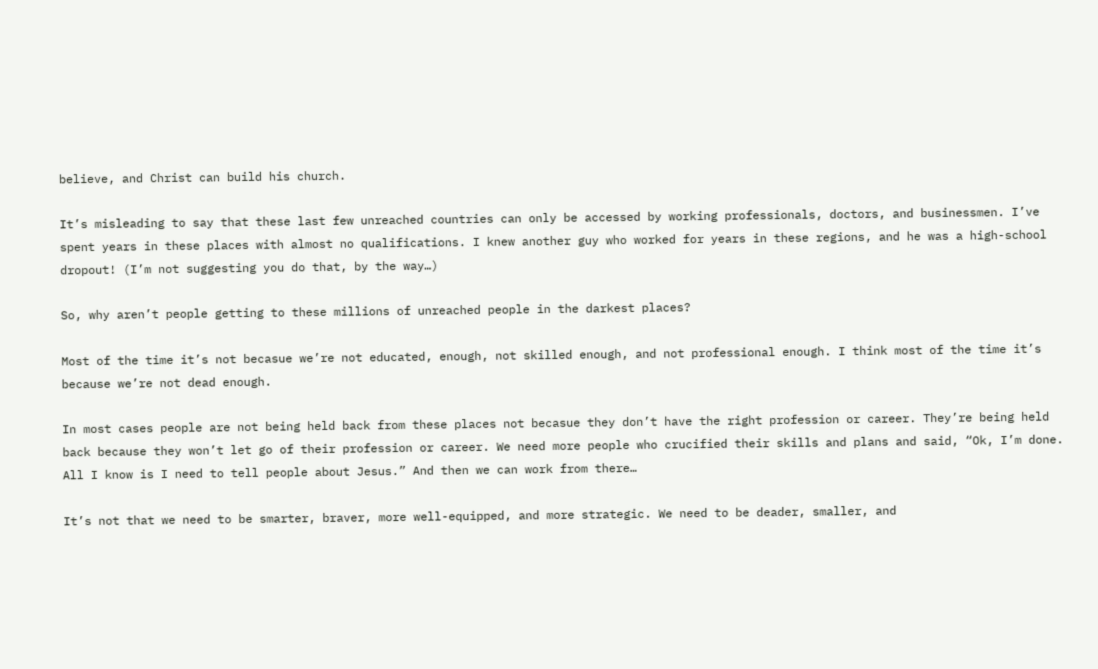believe, and Christ can build his church.

It’s misleading to say that these last few unreached countries can only be accessed by working professionals, doctors, and businessmen. I’ve spent years in these places with almost no qualifications. I knew another guy who worked for years in these regions, and he was a high-school dropout! (I’m not suggesting you do that, by the way…)

So, why aren’t people getting to these millions of unreached people in the darkest places?

Most of the time it’s not becasue we’re not educated, enough, not skilled enough, and not professional enough. I think most of the time it’s because we’re not dead enough.

In most cases people are not being held back from these places not becasue they don’t have the right profession or career. They’re being held back because they won’t let go of their profession or career. We need more people who crucified their skills and plans and said, “Ok, I’m done. All I know is I need to tell people about Jesus.” And then we can work from there…

It’s not that we need to be smarter, braver, more well-equipped, and more strategic. We need to be deader, smaller, and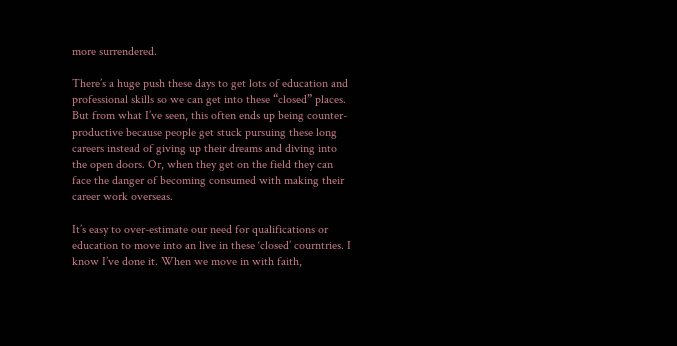more surrendered.

There’s a huge push these days to get lots of education and professional skills so we can get into these “closed” places. But from what I’ve seen, this often ends up being counter-productive because people get stuck pursuing these long careers instead of giving up their dreams and diving into the open doors. Or, when they get on the field they can face the danger of becoming consumed with making their career work overseas.

It’s easy to over-estimate our need for qualifications or education to move into an live in these ‘closed’ courntries. I know I’ve done it. When we move in with faith,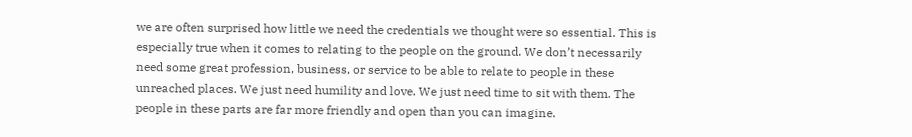we are often surprised how little we need the credentials we thought were so essential. This is especially true when it comes to relating to the people on the ground. We don’t necessarily need some great profession, business, or service to be able to relate to people in these unreached places. We just need humility and love. We just need time to sit with them. The people in these parts are far more friendly and open than you can imagine.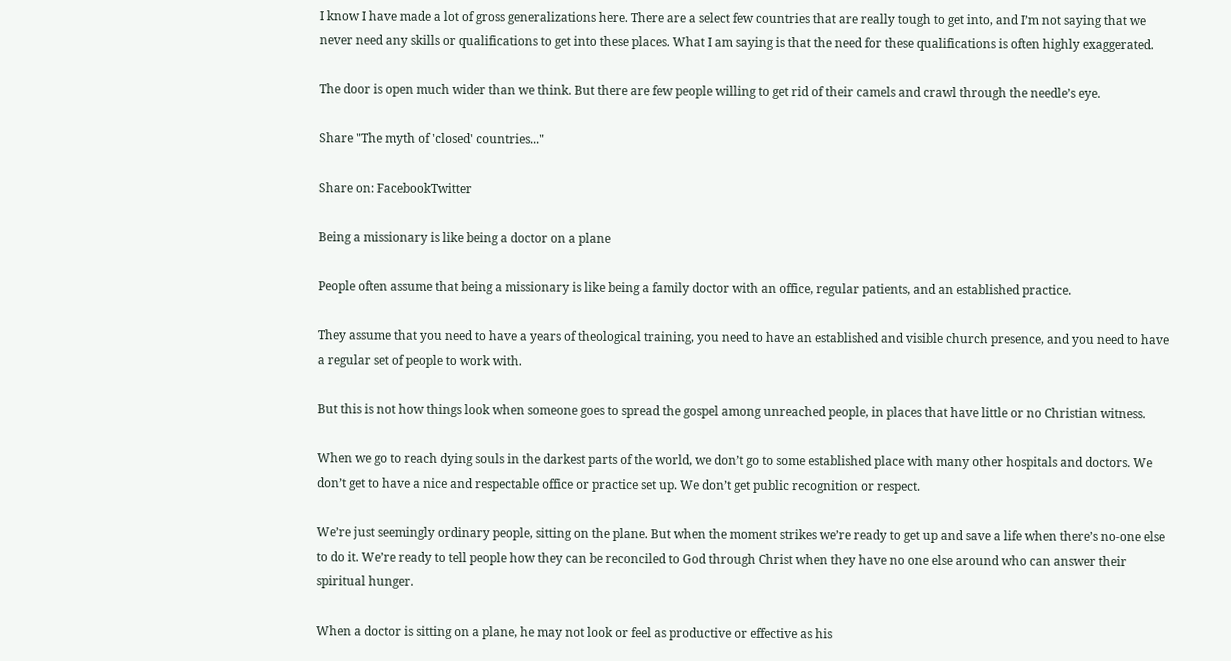I know I have made a lot of gross generalizations here. There are a select few countries that are really tough to get into, and I’m not saying that we never need any skills or qualifications to get into these places. What I am saying is that the need for these qualifications is often highly exaggerated.

The door is open much wider than we think. But there are few people willing to get rid of their camels and crawl through the needle’s eye.

Share "The myth of 'closed' countries..."

Share on: FacebookTwitter

Being a missionary is like being a doctor on a plane

People often assume that being a missionary is like being a family doctor with an office, regular patients, and an established practice.

They assume that you need to have a years of theological training, you need to have an established and visible church presence, and you need to have a regular set of people to work with.

But this is not how things look when someone goes to spread the gospel among unreached people, in places that have little or no Christian witness.

When we go to reach dying souls in the darkest parts of the world, we don’t go to some established place with many other hospitals and doctors. We don’t get to have a nice and respectable office or practice set up. We don’t get public recognition or respect.

We’re just seemingly ordinary people, sitting on the plane. But when the moment strikes we’re ready to get up and save a life when there’s no-one else to do it. We’re ready to tell people how they can be reconciled to God through Christ when they have no one else around who can answer their spiritual hunger.

When a doctor is sitting on a plane, he may not look or feel as productive or effective as his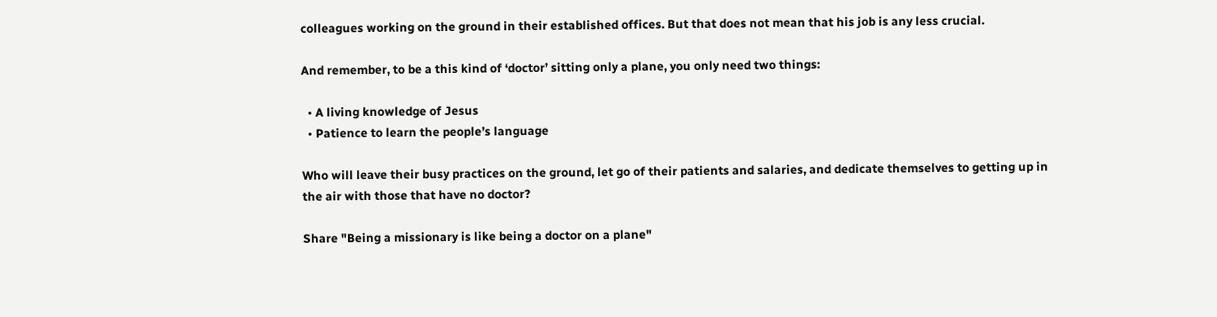colleagues working on the ground in their established offices. But that does not mean that his job is any less crucial.

And remember, to be a this kind of ‘doctor’ sitting only a plane, you only need two things:

  • A living knowledge of Jesus
  • Patience to learn the people’s language

Who will leave their busy practices on the ground, let go of their patients and salaries, and dedicate themselves to getting up in the air with those that have no doctor?

Share "Being a missionary is like being a doctor on a plane"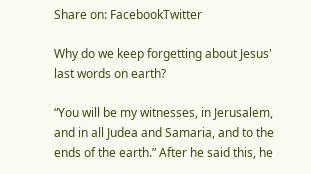Share on: FacebookTwitter

Why do we keep forgetting about Jesus' last words on earth?

“You will be my witnesses, in Jerusalem, and in all Judea and Samaria, and to the ends of the earth.” After he said this, he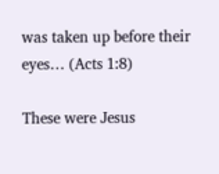was taken up before their eyes… (Acts 1:8)

These were Jesus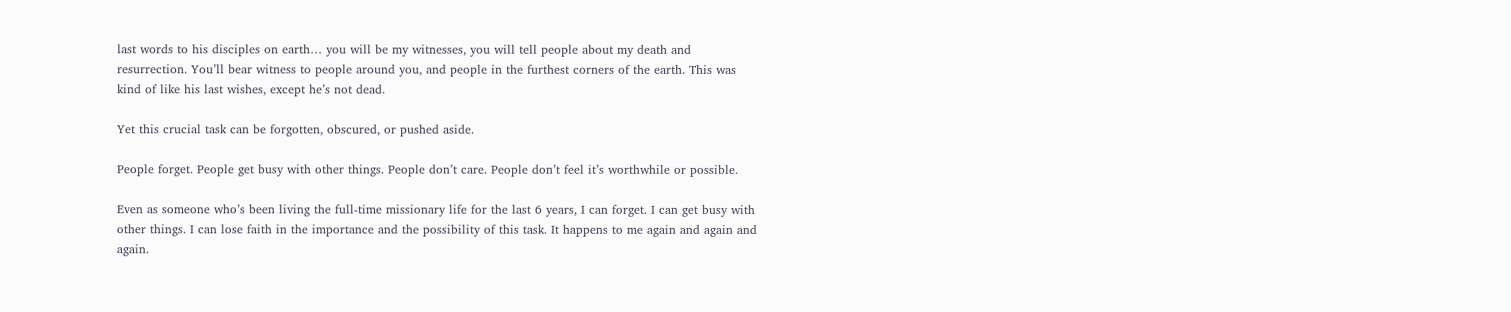last words to his disciples on earth… you will be my witnesses, you will tell people about my death and resurrection. You’ll bear witness to people around you, and people in the furthest corners of the earth. This was kind of like his last wishes, except he’s not dead.

Yet this crucial task can be forgotten, obscured, or pushed aside.

People forget. People get busy with other things. People don’t care. People don’t feel it’s worthwhile or possible.

Even as someone who’s been living the full-time missionary life for the last 6 years, I can forget. I can get busy with other things. I can lose faith in the importance and the possibility of this task. It happens to me again and again and again.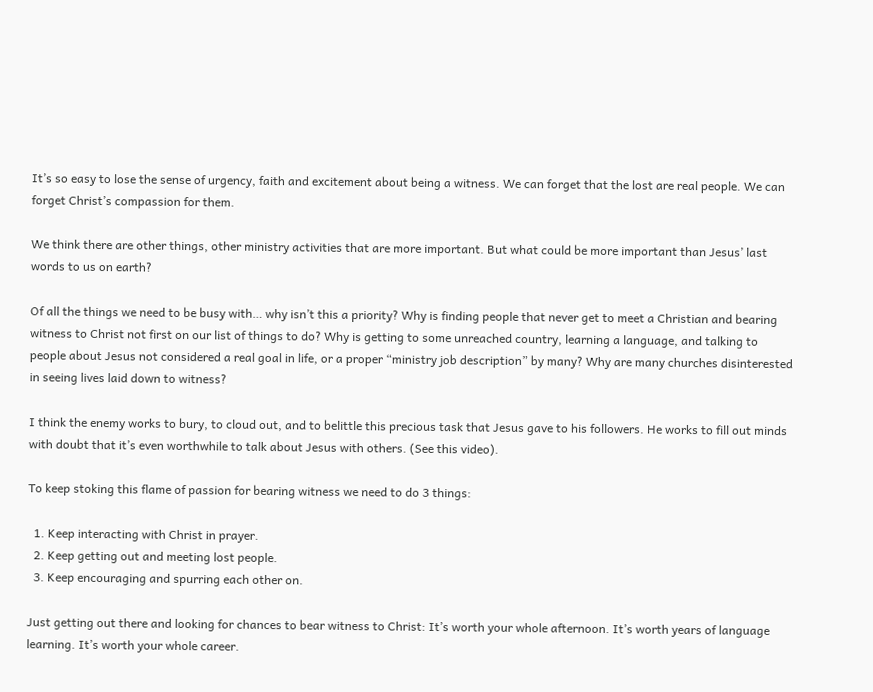It’s so easy to lose the sense of urgency, faith and excitement about being a witness. We can forget that the lost are real people. We can forget Christ’s compassion for them.

We think there are other things, other ministry activities that are more important. But what could be more important than Jesus’ last words to us on earth?

Of all the things we need to be busy with… why isn’t this a priority? Why is finding people that never get to meet a Christian and bearing witness to Christ not first on our list of things to do? Why is getting to some unreached country, learning a language, and talking to people about Jesus not considered a real goal in life, or a proper “ministry job description” by many? Why are many churches disinterested in seeing lives laid down to witness?

I think the enemy works to bury, to cloud out, and to belittle this precious task that Jesus gave to his followers. He works to fill out minds with doubt that it’s even worthwhile to talk about Jesus with others. (See this video).

To keep stoking this flame of passion for bearing witness we need to do 3 things:

  1. Keep interacting with Christ in prayer.
  2. Keep getting out and meeting lost people.
  3. Keep encouraging and spurring each other on.

Just getting out there and looking for chances to bear witness to Christ: It’s worth your whole afternoon. It’s worth years of language learning. It’s worth your whole career.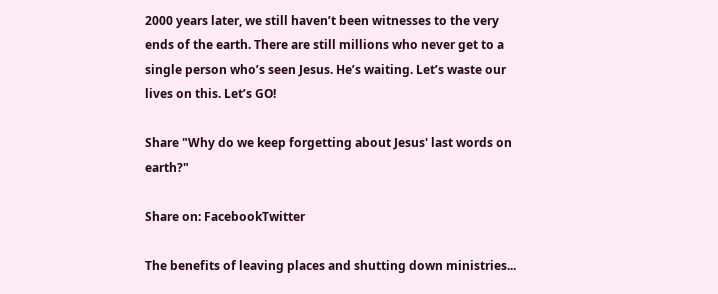2000 years later, we still haven’t been witnesses to the very ends of the earth. There are still millions who never get to a single person who’s seen Jesus. He’s waiting. Let’s waste our lives on this. Let’s GO!

Share "Why do we keep forgetting about Jesus' last words on earth?"

Share on: FacebookTwitter

The benefits of leaving places and shutting down ministries...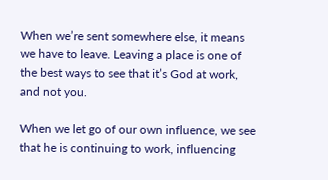When we’re sent somewhere else, it means we have to leave. Leaving a place is one of the best ways to see that it’s God at work, and not you.

When we let go of our own influence, we see that he is continuing to work, influencing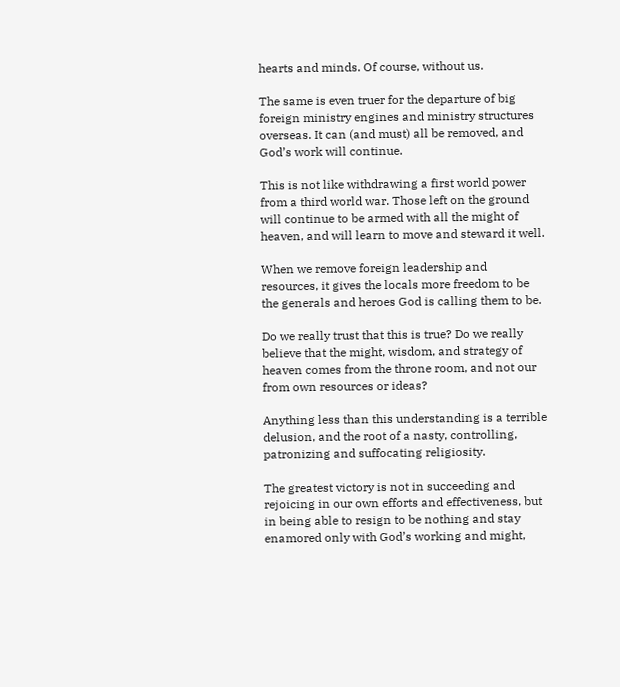hearts and minds. Of course, without us.

The same is even truer for the departure of big foreign ministry engines and ministry structures overseas. It can (and must) all be removed, and God’s work will continue.

This is not like withdrawing a first world power from a third world war. Those left on the ground will continue to be armed with all the might of heaven, and will learn to move and steward it well.

When we remove foreign leadership and resources, it gives the locals more freedom to be the generals and heroes God is calling them to be.

Do we really trust that this is true? Do we really believe that the might, wisdom, and strategy of heaven comes from the throne room, and not our from own resources or ideas?

Anything less than this understanding is a terrible delusion, and the root of a nasty, controlling, patronizing and suffocating religiosity.

The greatest victory is not in succeeding and rejoicing in our own efforts and effectiveness, but in being able to resign to be nothing and stay enamored only with God’s working and might,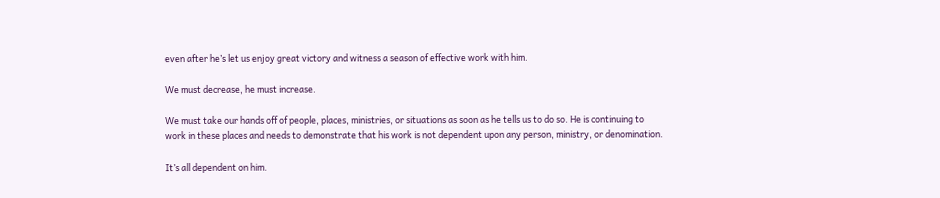even after he’s let us enjoy great victory and witness a season of effective work with him.

We must decrease, he must increase.

We must take our hands off of people, places, ministries, or situations as soon as he tells us to do so. He is continuing to work in these places and needs to demonstrate that his work is not dependent upon any person, ministry, or denomination.

It’s all dependent on him.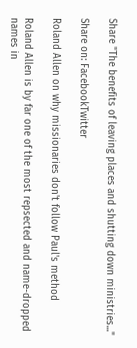Share "The benefits of leaving places and shutting down ministries..."

Share on: FacebookTwitter

Roland Allen on why missionaries don't follow Paul's method

Roland Allen is by far one of the most repsected and name-dropped names in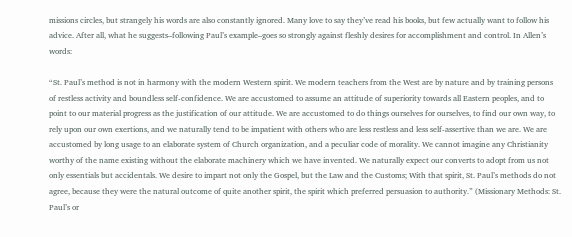missions circles, but strangely his words are also constantly ignored. Many love to say they’ve read his books, but few actually want to follow his advice. After all, what he suggests–following Paul’s example–goes so strongly against fleshly desires for accomplishment and control. In Allen’s words:

“St. Paul’s method is not in harmony with the modern Western spirit. We modern teachers from the West are by nature and by training persons of restless activity and boundless self-confidence. We are accustomed to assume an attitude of superiority towards all Eastern peoples, and to point to our material progress as the justification of our attitude. We are accustomed to do things ourselves for ourselves, to find our own way, to rely upon our own exertions, and we naturally tend to be impatient with others who are less restless and less self-assertive than we are. We are accustomed by long usage to an elaborate system of Church organization, and a peculiar code of morality. We cannot imagine any Christianity worthy of the name existing without the elaborate machinery which we have invented. We naturally expect our converts to adopt from us not only essentials but accidentals. We desire to impart not only the Gospel, but the Law and the Customs; With that spirit, St. Paul’s methods do not agree, because they were the natural outcome of quite another spirit, the spirit which preferred persuasion to authority.” (Missionary Methods: St. Paul’s or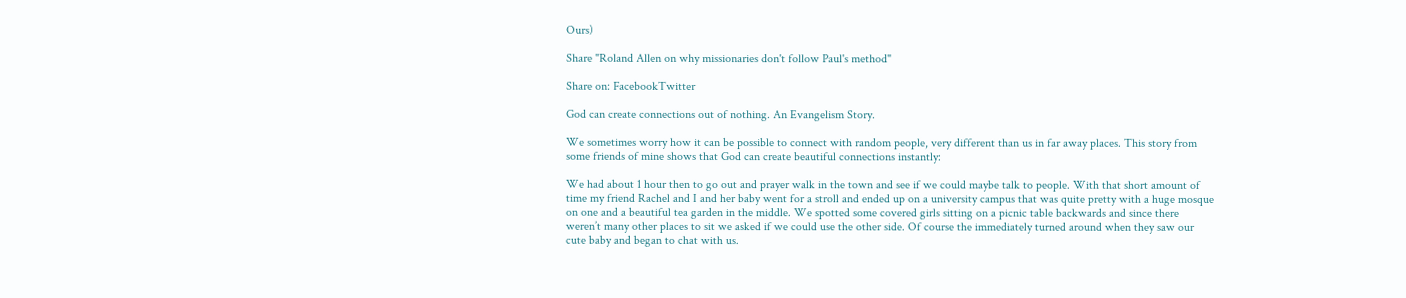Ours)

Share "Roland Allen on why missionaries don't follow Paul's method"

Share on: FacebookTwitter

God can create connections out of nothing. An Evangelism Story.

We sometimes worry how it can be possible to connect with random people, very different than us in far away places. This story from some friends of mine shows that God can create beautiful connections instantly:

We had about 1 hour then to go out and prayer walk in the town and see if we could maybe talk to people. With that short amount of time my friend Rachel and I and her baby went for a stroll and ended up on a university campus that was quite pretty with a huge mosque on one and a beautiful tea garden in the middle. We spotted some covered girls sitting on a picnic table backwards and since there weren’t many other places to sit we asked if we could use the other side. Of course the immediately turned around when they saw our cute baby and began to chat with us.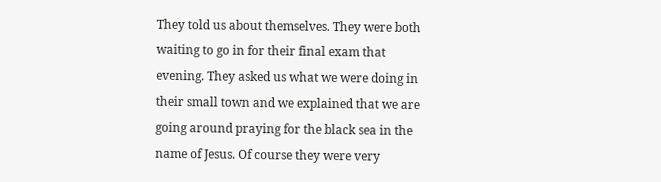They told us about themselves. They were both waiting to go in for their final exam that evening. They asked us what we were doing in their small town and we explained that we are going around praying for the black sea in the name of Jesus. Of course they were very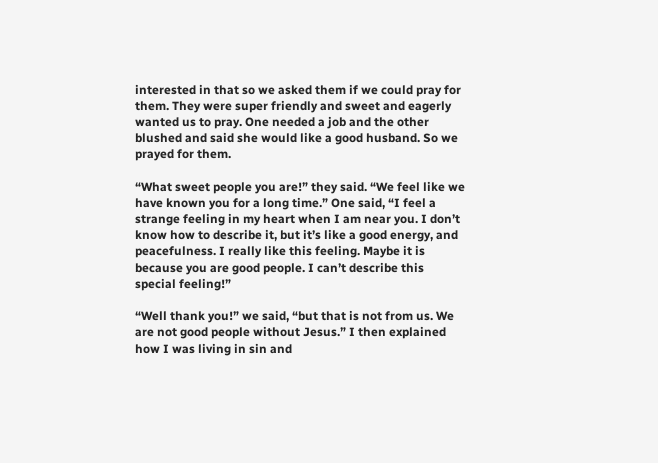interested in that so we asked them if we could pray for them. They were super friendly and sweet and eagerly wanted us to pray. One needed a job and the other blushed and said she would like a good husband. So we prayed for them.

“What sweet people you are!” they said. “We feel like we have known you for a long time.” One said, “I feel a strange feeling in my heart when I am near you. I don’t know how to describe it, but it’s like a good energy, and peacefulness. I really like this feeling. Maybe it is because you are good people. I can’t describe this special feeling!”

“Well thank you!” we said, “but that is not from us. We are not good people without Jesus.” I then explained how I was living in sin and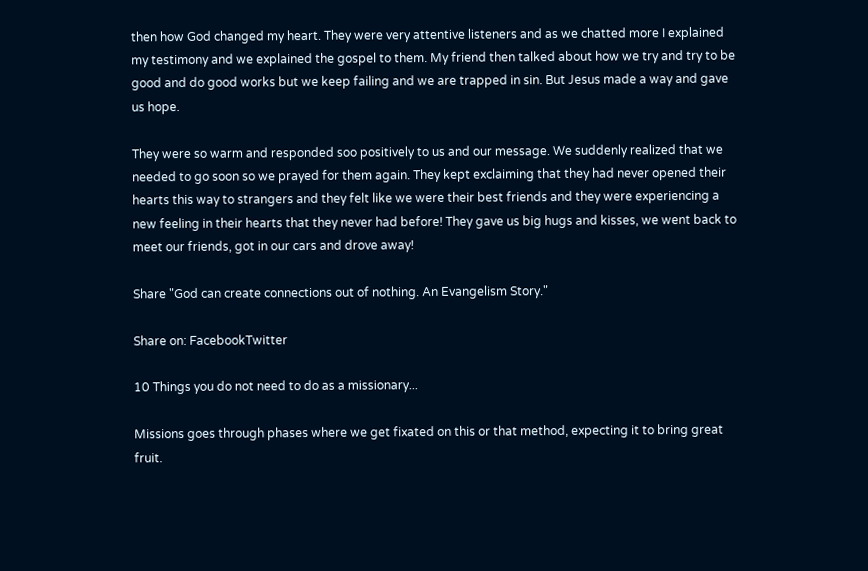then how God changed my heart. They were very attentive listeners and as we chatted more I explained my testimony and we explained the gospel to them. My friend then talked about how we try and try to be good and do good works but we keep failing and we are trapped in sin. But Jesus made a way and gave us hope.

They were so warm and responded soo positively to us and our message. We suddenly realized that we needed to go soon so we prayed for them again. They kept exclaiming that they had never opened their hearts this way to strangers and they felt like we were their best friends and they were experiencing a new feeling in their hearts that they never had before! They gave us big hugs and kisses, we went back to meet our friends, got in our cars and drove away!

Share "God can create connections out of nothing. An Evangelism Story."

Share on: FacebookTwitter

10 Things you do not need to do as a missionary...

Missions goes through phases where we get fixated on this or that method, expecting it to bring great fruit.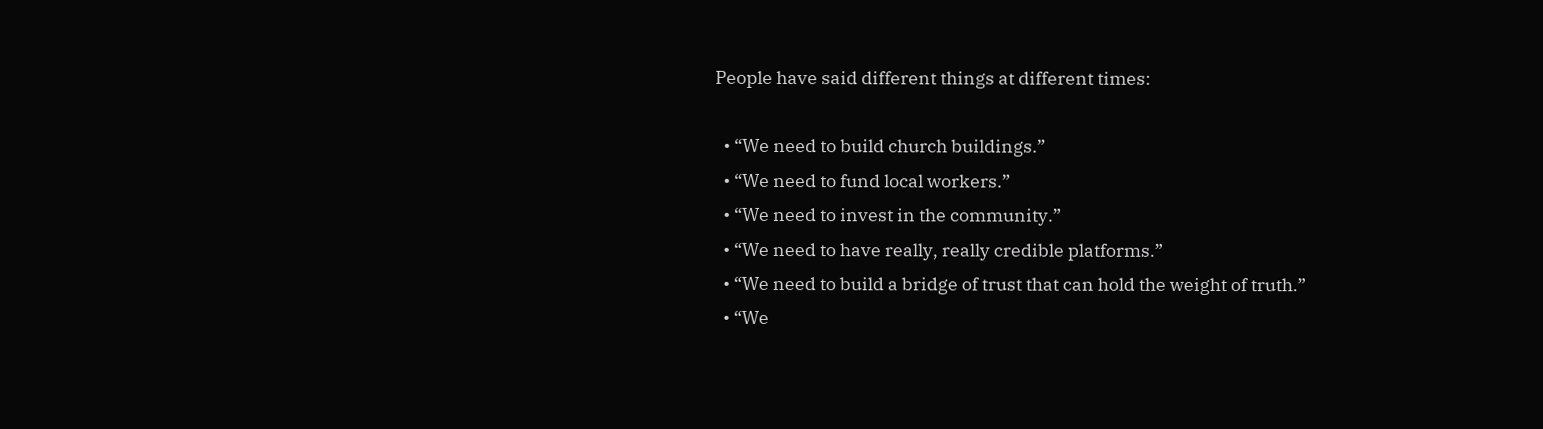People have said different things at different times:

  • “We need to build church buildings.”
  • “We need to fund local workers.”
  • “We need to invest in the community.”
  • “We need to have really, really credible platforms.”
  • “We need to build a bridge of trust that can hold the weight of truth.”
  • “We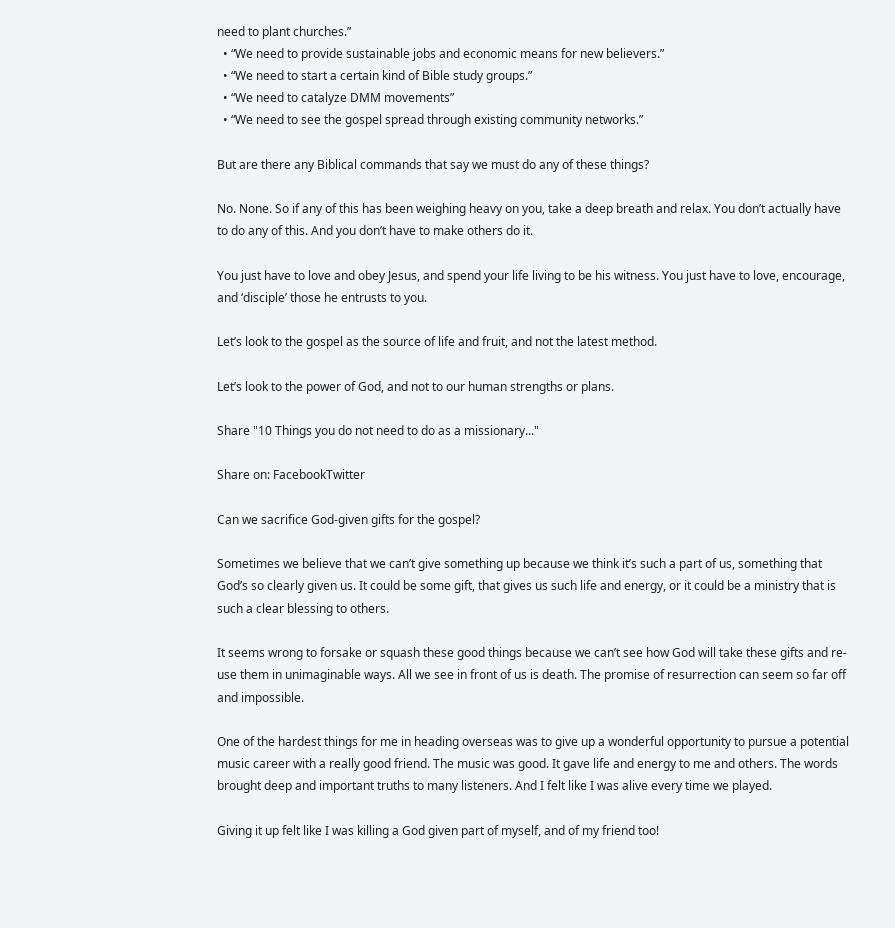need to plant churches.”
  • “We need to provide sustainable jobs and economic means for new believers.”
  • “We need to start a certain kind of Bible study groups.”
  • “We need to catalyze DMM movements”
  • “We need to see the gospel spread through existing community networks.”

But are there any Biblical commands that say we must do any of these things?

No. None. So if any of this has been weighing heavy on you, take a deep breath and relax. You don’t actually have to do any of this. And you don’t have to make others do it.

You just have to love and obey Jesus, and spend your life living to be his witness. You just have to love, encourage, and ‘disciple’ those he entrusts to you.

Let’s look to the gospel as the source of life and fruit, and not the latest method.

Let’s look to the power of God, and not to our human strengths or plans.

Share "10 Things you do not need to do as a missionary..."

Share on: FacebookTwitter

Can we sacrifice God-given gifts for the gospel?

Sometimes we believe that we can’t give something up because we think it’s such a part of us, something that God’s so clearly given us. It could be some gift, that gives us such life and energy, or it could be a ministry that is such a clear blessing to others.

It seems wrong to forsake or squash these good things because we can’t see how God will take these gifts and re-use them in unimaginable ways. All we see in front of us is death. The promise of resurrection can seem so far off and impossible.

One of the hardest things for me in heading overseas was to give up a wonderful opportunity to pursue a potential music career with a really good friend. The music was good. It gave life and energy to me and others. The words brought deep and important truths to many listeners. And I felt like I was alive every time we played.

Giving it up felt like I was killing a God given part of myself, and of my friend too!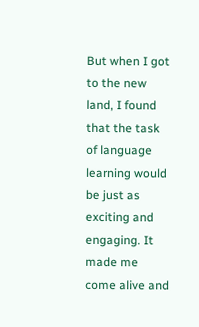But when I got to the new land, I found that the task of language learning would be just as exciting and engaging. It made me come alive and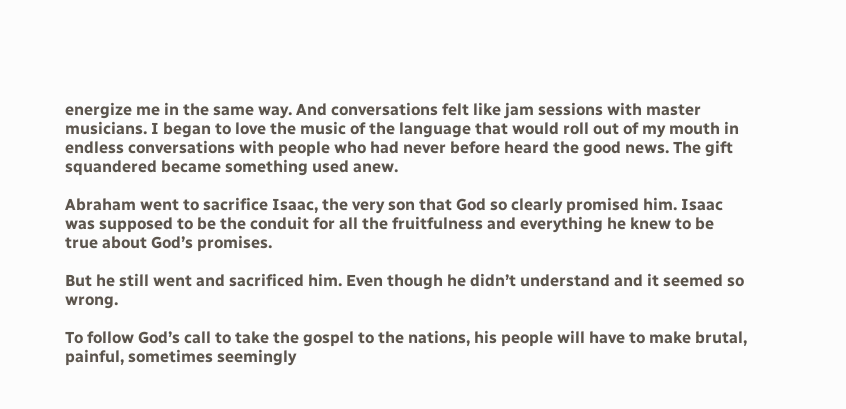energize me in the same way. And conversations felt like jam sessions with master musicians. I began to love the music of the language that would roll out of my mouth in endless conversations with people who had never before heard the good news. The gift squandered became something used anew.

Abraham went to sacrifice Isaac, the very son that God so clearly promised him. Isaac was supposed to be the conduit for all the fruitfulness and everything he knew to be true about God’s promises.

But he still went and sacrificed him. Even though he didn’t understand and it seemed so wrong.

To follow God’s call to take the gospel to the nations, his people will have to make brutal, painful, sometimes seemingly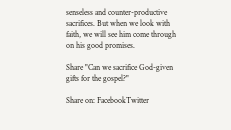senseless and counter-productive sacrifices. But when we look with faith, we will see him come through on his good promises.

Share "Can we sacrifice God-given gifts for the gospel?"

Share on: FacebookTwitter